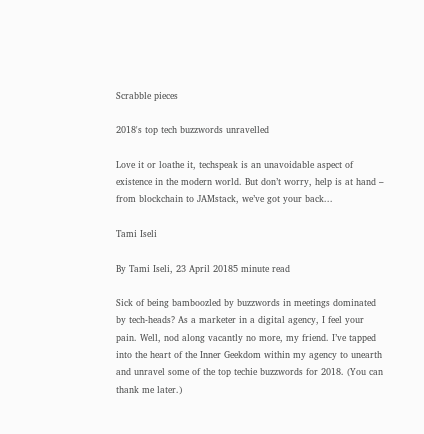Scrabble pieces

2018's top tech buzzwords unravelled

Love it or loathe it, techspeak is an unavoidable aspect of existence in the modern world. But don’t worry, help is at hand – from blockchain to JAMstack, we’ve got your back...

Tami Iseli

By Tami Iseli, 23 April 20185 minute read

Sick of being bamboozled by buzzwords in meetings dominated by tech-heads? As a marketer in a digital agency, I feel your pain. Well, nod along vacantly no more, my friend. I’ve tapped into the heart of the Inner Geekdom within my agency to unearth and unravel some of the top techie buzzwords for 2018. (You can thank me later.)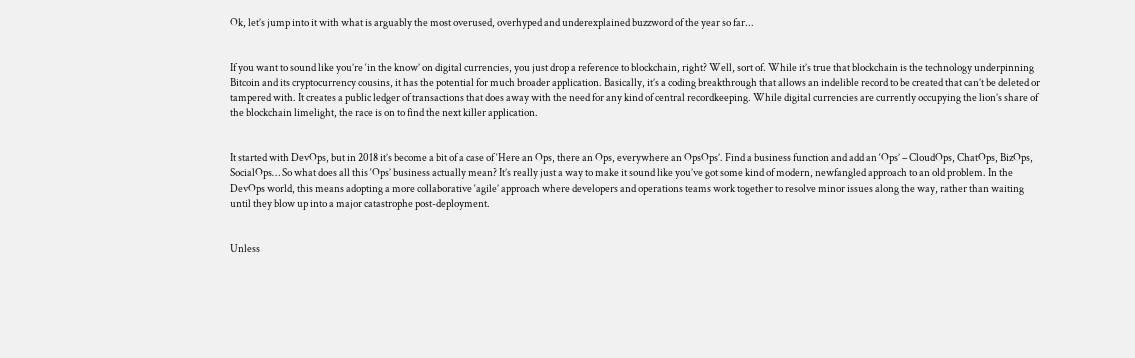Ok, let’s jump into it with what is arguably the most overused, overhyped and underexplained buzzword of the year so far...


If you want to sound like you’re ‘in the know’ on digital currencies, you just drop a reference to blockchain, right? Well, sort of. While it’s true that blockchain is the technology underpinning Bitcoin and its cryptocurrency cousins, it has the potential for much broader application. Basically, it’s a coding breakthrough that allows an indelible record to be created that can’t be deleted or tampered with. It creates a public ledger of transactions that does away with the need for any kind of central recordkeeping. While digital currencies are currently occupying the lion’s share of the blockchain limelight, the race is on to find the next killer application.


It started with DevOps, but in 2018 it’s become a bit of a case of ‘Here an Ops, there an Ops, everywhere an OpsOps’. Find a business function and add an ‘Ops’ – CloudOps, ChatOps, BizOps, SocialOps… So what does all this ‘Ops’ business actually mean? It’s really just a way to make it sound like you’ve got some kind of modern, newfangled approach to an old problem. In the DevOps world, this means adopting a more collaborative ‘agile’ approach where developers and operations teams work together to resolve minor issues along the way, rather than waiting until they blow up into a major catastrophe post-deployment.


Unless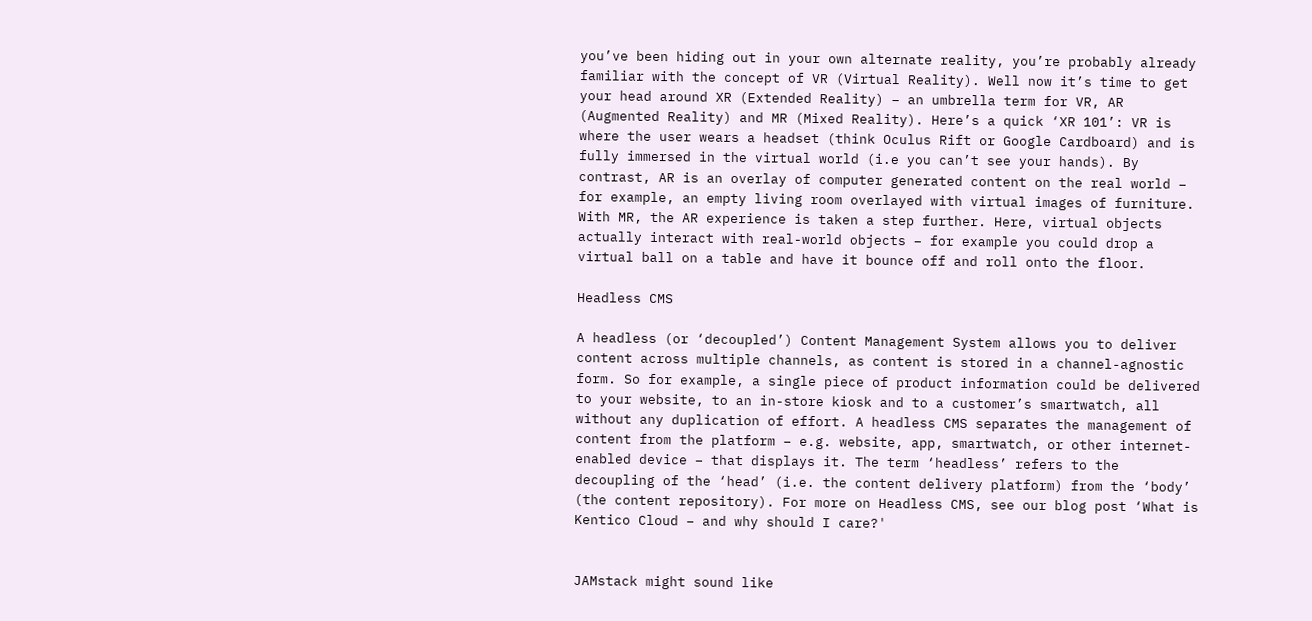you’ve been hiding out in your own alternate reality, you’re probably already familiar with the concept of VR (Virtual Reality). Well now it’s time to get your head around XR (Extended Reality) – an umbrella term for VR, AR (Augmented Reality) and MR (Mixed Reality). Here’s a quick ‘XR 101’: VR is where the user wears a headset (think Oculus Rift or Google Cardboard) and is fully immersed in the virtual world (i.e you can’t see your hands). By contrast, AR is an overlay of computer generated content on the real world – for example, an empty living room overlayed with virtual images of furniture. With MR, the AR experience is taken a step further. Here, virtual objects actually interact with real-world objects – for example you could drop a virtual ball on a table and have it bounce off and roll onto the floor.

Headless CMS

A headless (or ‘decoupled’) Content Management System allows you to deliver content across multiple channels, as content is stored in a channel-agnostic form. So for example, a single piece of product information could be delivered to your website, to an in-store kiosk and to a customer’s smartwatch, all without any duplication of effort. A headless CMS separates the management of content from the platform – e.g. website, app, smartwatch, or other internet-enabled device – that displays it. The term ‘headless’ refers to the decoupling of the ‘head’ (i.e. the content delivery platform) from the ‘body’ (the content repository). For more on Headless CMS, see our blog post ‘What is Kentico Cloud – and why should I care?'


JAMstack might sound like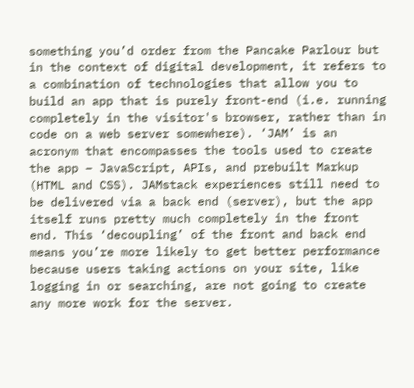something you’d order from the Pancake Parlour but in the context of digital development, it refers to a combination of technologies that allow you to build an app that is purely front-end (i.e. running completely in the visitor's browser, rather than in code on a web server somewhere). ‘JAM’ is an acronym that encompasses the tools used to create the app – JavaScript, APIs, and prebuilt Markup (HTML and CSS). JAMstack experiences still need to be delivered via a back end (server), but the app itself runs pretty much completely in the front end. This ‘decoupling’ of the front and back end means you’re more likely to get better performance because users taking actions on your site, like logging in or searching, are not going to create any more work for the server.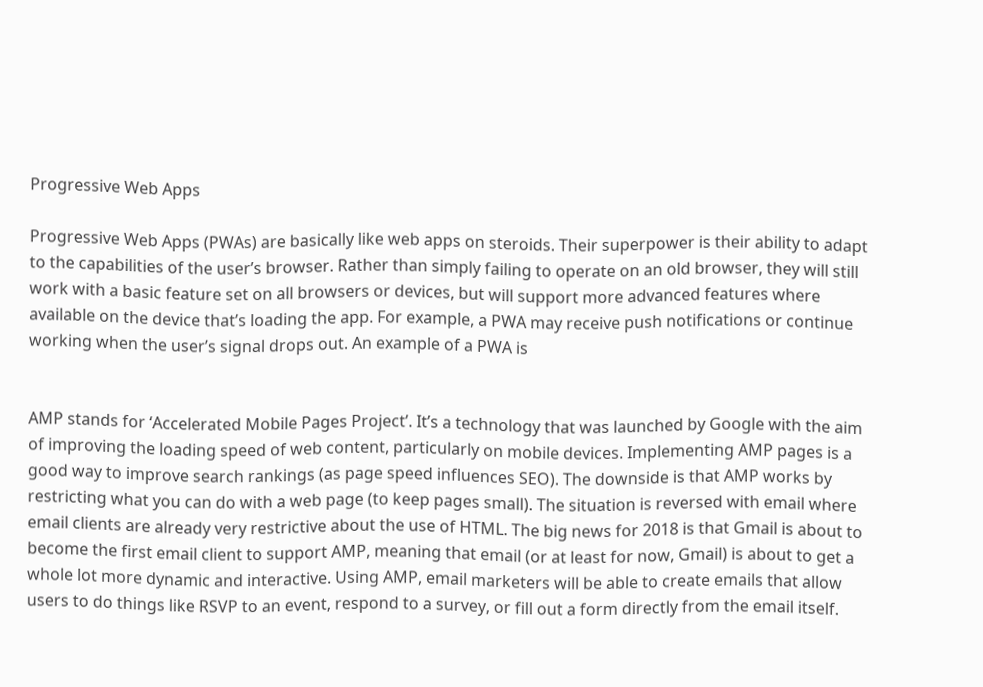Progressive Web Apps

Progressive Web Apps (PWAs) are basically like web apps on steroids. Their superpower is their ability to adapt to the capabilities of the user’s browser. Rather than simply failing to operate on an old browser, they will still work with a basic feature set on all browsers or devices, but will support more advanced features where available on the device that’s loading the app. For example, a PWA may receive push notifications or continue working when the user’s signal drops out. An example of a PWA is


AMP stands for ‘Accelerated Mobile Pages Project’. It’s a technology that was launched by Google with the aim of improving the loading speed of web content, particularly on mobile devices. Implementing AMP pages is a good way to improve search rankings (as page speed influences SEO). The downside is that AMP works by restricting what you can do with a web page (to keep pages small). The situation is reversed with email where email clients are already very restrictive about the use of HTML. The big news for 2018 is that Gmail is about to become the first email client to support AMP, meaning that email (or at least for now, Gmail) is about to get a whole lot more dynamic and interactive. Using AMP, email marketers will be able to create emails that allow users to do things like RSVP to an event, respond to a survey, or fill out a form directly from the email itself.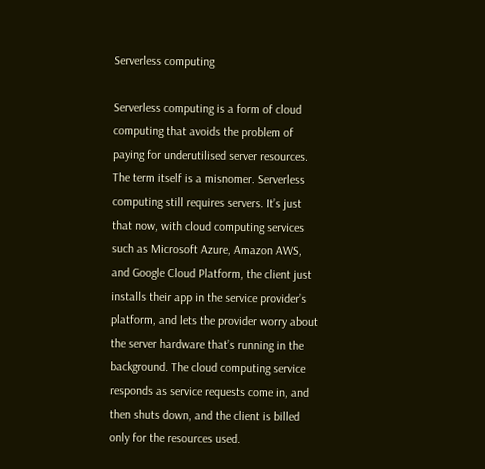Serverless computing

Serverless computing is a form of cloud computing that avoids the problem of paying for underutilised server resources. The term itself is a misnomer. Serverless computing still requires servers. It’s just that now, with cloud computing services such as Microsoft Azure, Amazon AWS, and Google Cloud Platform, the client just installs their app in the service provider’s platform, and lets the provider worry about the server hardware that’s running in the background. The cloud computing service responds as service requests come in, and then shuts down, and the client is billed only for the resources used.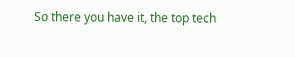So there you have it, the top tech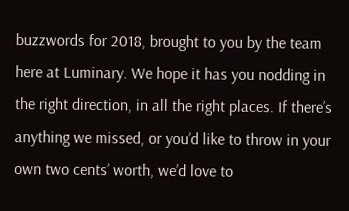buzzwords for 2018, brought to you by the team here at Luminary. We hope it has you nodding in the right direction, in all the right places. If there’s anything we missed, or you’d like to throw in your own two cents’ worth, we’d love to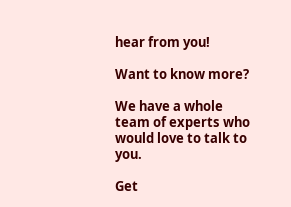hear from you!

Want to know more?

We have a whole team of experts who would love to talk to you.

Get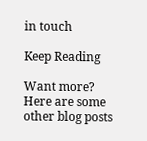in touch

Keep Reading

Want more? Here are some other blog posts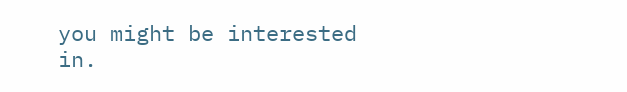you might be interested in.